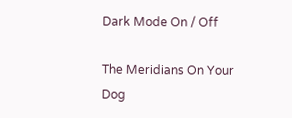Dark Mode On / Off

The Meridians On Your Dog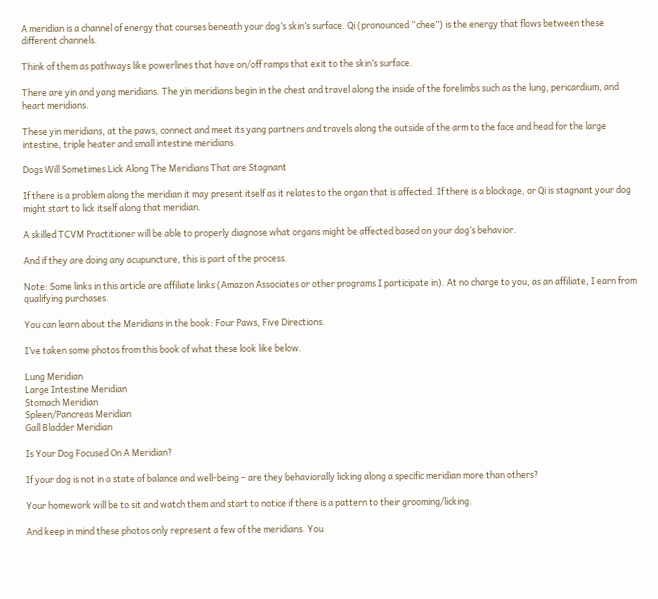A meridian is a channel of energy that courses beneath your dog’s skin’s surface. Qi (pronounced “chee”) is the energy that flows between these different channels.

Think of them as pathways like powerlines that have on/off ramps that exit to the skin’s surface.

There are yin and yang meridians. The yin meridians begin in the chest and travel along the inside of the forelimbs such as the lung, pericardium, and heart meridians.

These yin meridians, at the paws, connect and meet its yang partners and travels along the outside of the arm to the face and head for the large intestine, triple heater and small intestine meridians.

Dogs Will Sometimes Lick Along The Meridians That are Stagnant

If there is a problem along the meridian it may present itself as it relates to the organ that is affected. If there is a blockage, or Qi is stagnant your dog might start to lick itself along that meridian.

A skilled TCVM Practitioner will be able to properly diagnose what organs might be affected based on your dog’s behavior.

And if they are doing any acupuncture, this is part of the process.

Note: Some links in this article are affiliate links (Amazon Associates or other programs I participate in). At no charge to you, as an affiliate, I earn from qualifying purchases.

You can learn about the Meridians in the book: Four Paws, Five Directions.

I’ve taken some photos from this book of what these look like below.

Lung Meridian
Large Intestine Meridian
Stomach Meridian
Spleen/Pancreas Meridian
Gall Bladder Meridian

Is Your Dog Focused On A Meridian?

If your dog is not in a state of balance and well-being – are they behaviorally licking along a specific meridian more than others?

Your homework will be to sit and watch them and start to notice if there is a pattern to their grooming/licking.

And keep in mind these photos only represent a few of the meridians. You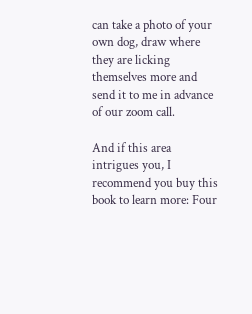can take a photo of your own dog, draw where they are licking themselves more and send it to me in advance of our zoom call.

And if this area intrigues you, I recommend you buy this book to learn more: Four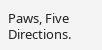Paws, Five Directions.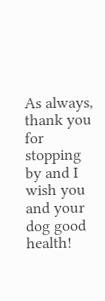As always, thank you for stopping by and I wish you and your dog good health!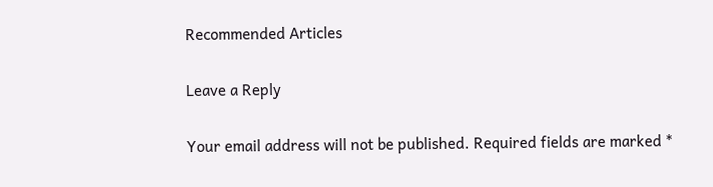Recommended Articles

Leave a Reply

Your email address will not be published. Required fields are marked *